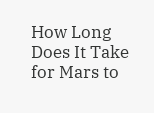How Long Does It Take for Mars to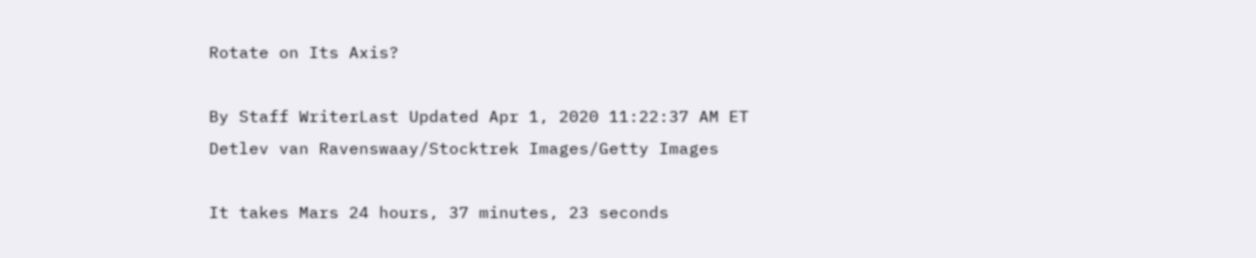Rotate on Its Axis?

By Staff WriterLast Updated Apr 1, 2020 11:22:37 AM ET
Detlev van Ravenswaay/Stocktrek Images/Getty Images

It takes Mars 24 hours, 37 minutes, 23 seconds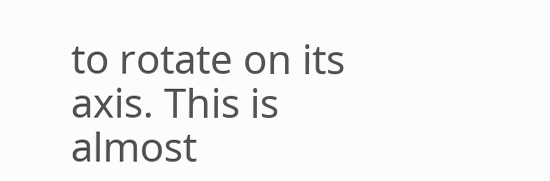to rotate on its axis. This is almost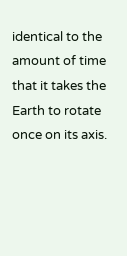identical to the amount of time that it takes the Earth to rotate once on its axis.